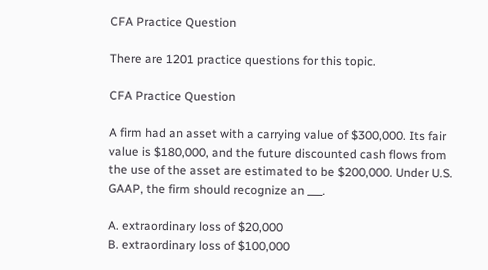CFA Practice Question

There are 1201 practice questions for this topic.

CFA Practice Question

A firm had an asset with a carrying value of $300,000. Its fair value is $180,000, and the future discounted cash flows from the use of the asset are estimated to be $200,000. Under U.S. GAAP, the firm should recognize an ___.

A. extraordinary loss of $20,000
B. extraordinary loss of $100,000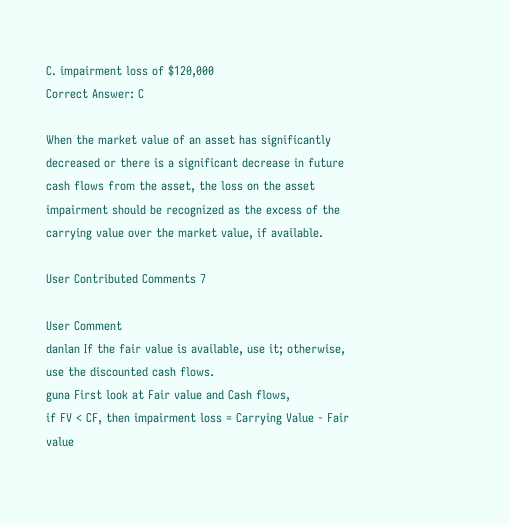C. impairment loss of $120,000
Correct Answer: C

When the market value of an asset has significantly decreased or there is a significant decrease in future cash flows from the asset, the loss on the asset impairment should be recognized as the excess of the carrying value over the market value, if available.

User Contributed Comments 7

User Comment
danlan If the fair value is available, use it; otherwise, use the discounted cash flows.
guna First look at Fair value and Cash flows,
if FV < CF, then impairment loss = Carrying Value - Fair value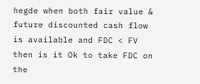hegde when both fair value & future discounted cash flow is available and FDC < FV then is it Ok to take FDC on the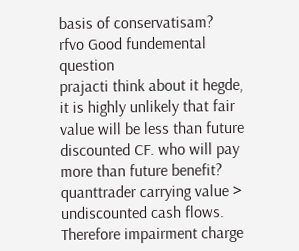basis of conservatisam?
rfvo Good fundemental question
prajacti think about it hegde, it is highly unlikely that fair value will be less than future discounted CF. who will pay more than future benefit?
quanttrader carrying value > undiscounted cash flows. Therefore impairment charge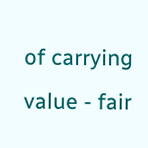of carrying value - fair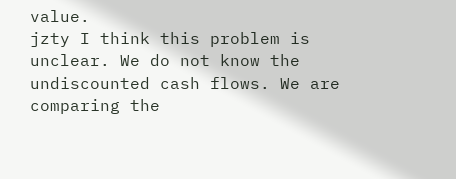value.
jzty I think this problem is unclear. We do not know the undiscounted cash flows. We are comparing the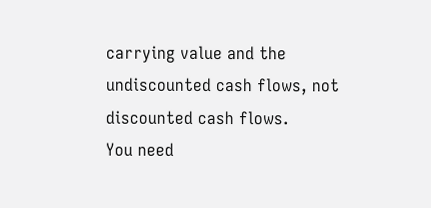carrying value and the undiscounted cash flows, not discounted cash flows.
You need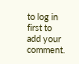to log in first to add your comment.